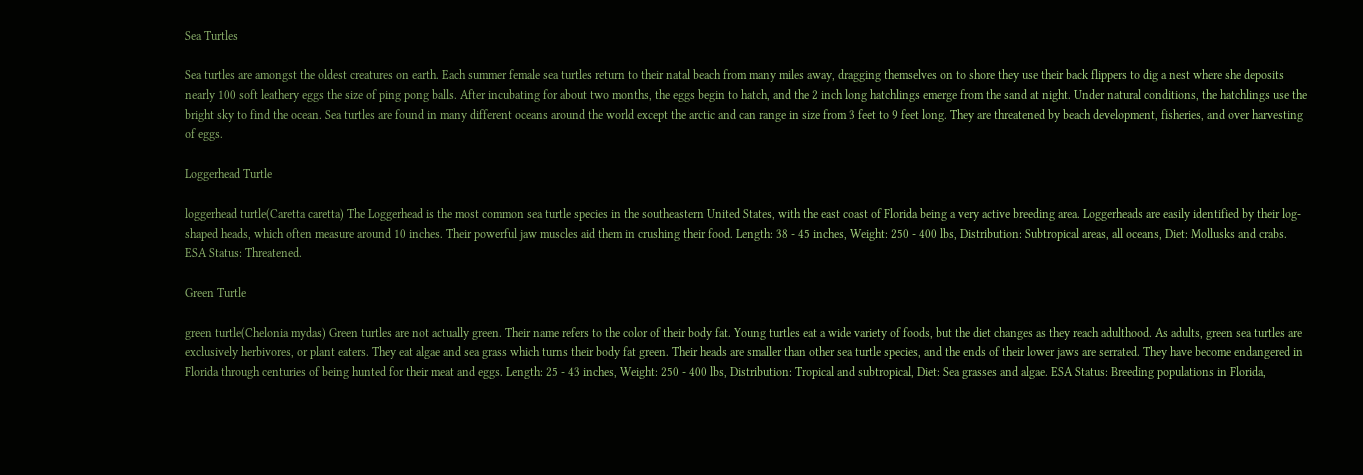Sea Turtles

Sea turtles are amongst the oldest creatures on earth. Each summer female sea turtles return to their natal beach from many miles away, dragging themselves on to shore they use their back flippers to dig a nest where she deposits nearly 100 soft leathery eggs the size of ping pong balls. After incubating for about two months, the eggs begin to hatch, and the 2 inch long hatchlings emerge from the sand at night. Under natural conditions, the hatchlings use the bright sky to find the ocean. Sea turtles are found in many different oceans around the world except the arctic and can range in size from 3 feet to 9 feet long. They are threatened by beach development, fisheries, and over harvesting of eggs.

Loggerhead Turtle

loggerhead turtle(Caretta caretta) The Loggerhead is the most common sea turtle species in the southeastern United States, with the east coast of Florida being a very active breeding area. Loggerheads are easily identified by their log-shaped heads, which often measure around 10 inches. Their powerful jaw muscles aid them in crushing their food. Length: 38 - 45 inches, Weight: 250 - 400 lbs, Distribution: Subtropical areas, all oceans, Diet: Mollusks and crabs. ESA Status: Threatened.

Green Turtle

green turtle(Chelonia mydas) Green turtles are not actually green. Their name refers to the color of their body fat. Young turtles eat a wide variety of foods, but the diet changes as they reach adulthood. As adults, green sea turtles are exclusively herbivores, or plant eaters. They eat algae and sea grass which turns their body fat green. Their heads are smaller than other sea turtle species, and the ends of their lower jaws are serrated. They have become endangered in Florida through centuries of being hunted for their meat and eggs. Length: 25 - 43 inches, Weight: 250 - 400 lbs, Distribution: Tropical and subtropical, Diet: Sea grasses and algae. ESA Status: Breeding populations in Florida,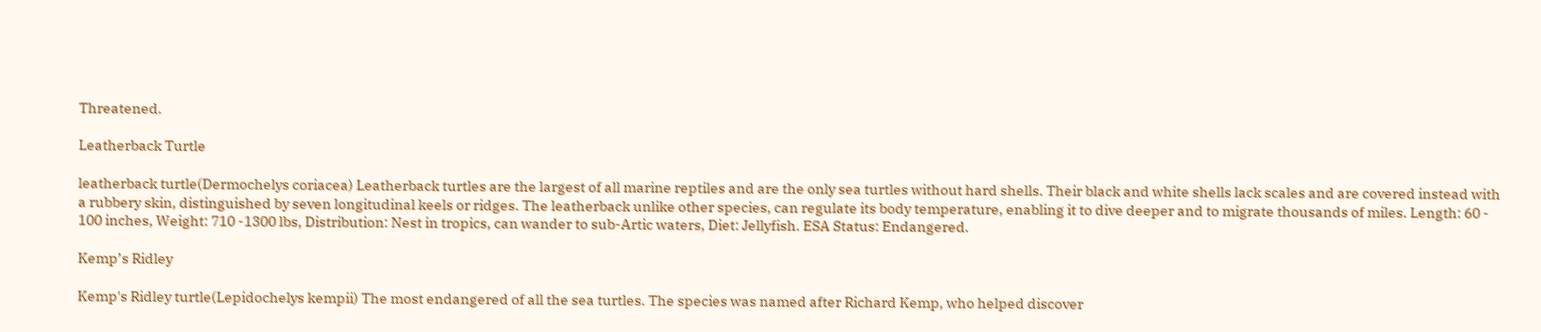Threatened.

Leatherback Turtle

leatherback turtle(Dermochelys coriacea) Leatherback turtles are the largest of all marine reptiles and are the only sea turtles without hard shells. Their black and white shells lack scales and are covered instead with a rubbery skin, distinguished by seven longitudinal keels or ridges. The leatherback unlike other species, can regulate its body temperature, enabling it to dive deeper and to migrate thousands of miles. Length: 60 - 100 inches, Weight: 710 -1300 lbs, Distribution: Nest in tropics, can wander to sub-Artic waters, Diet: Jellyfish. ESA Status: Endangered.

Kemp’s Ridley

Kemp's Ridley turtle(Lepidochelys kempii) The most endangered of all the sea turtles. The species was named after Richard Kemp, who helped discover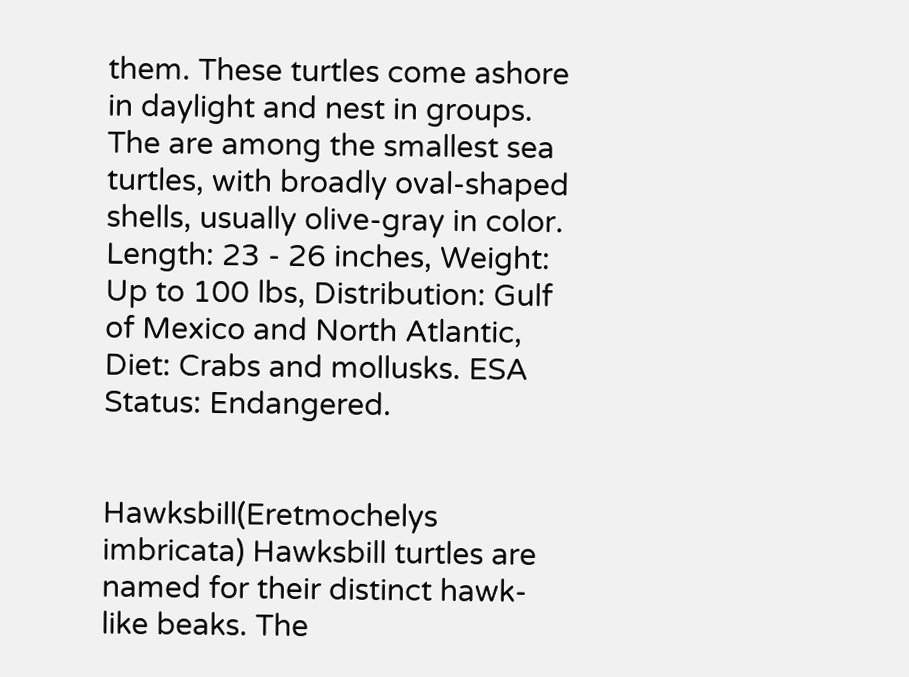them. These turtles come ashore in daylight and nest in groups. The are among the smallest sea turtles, with broadly oval-shaped shells, usually olive-gray in color. Length: 23 - 26 inches, Weight: Up to 100 lbs, Distribution: Gulf of Mexico and North Atlantic, Diet: Crabs and mollusks. ESA Status: Endangered.


Hawksbill(Eretmochelys imbricata) Hawksbill turtles are named for their distinct hawk-like beaks. The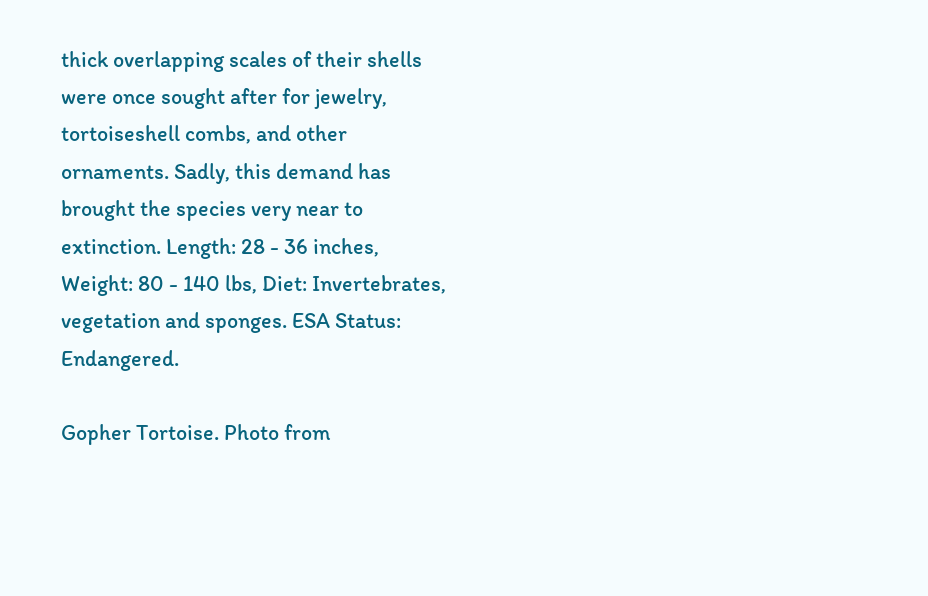thick overlapping scales of their shells were once sought after for jewelry, tortoiseshell combs, and other ornaments. Sadly, this demand has brought the species very near to extinction. Length: 28 - 36 inches, Weight: 80 - 140 lbs, Diet: Invertebrates, vegetation and sponges. ESA Status: Endangered.

Gopher Tortoise. Photo from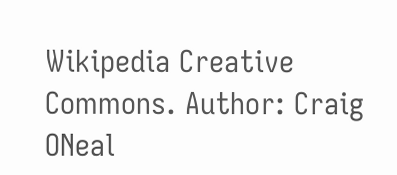Wikipedia Creative Commons. Author: Craig ONeal